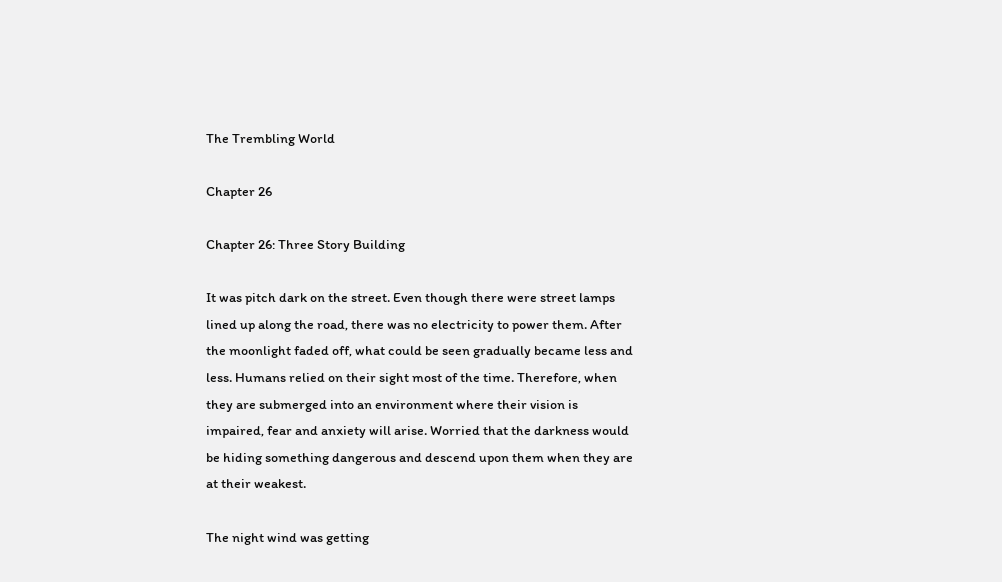The Trembling World

Chapter 26

Chapter 26: Three Story Building

It was pitch dark on the street. Even though there were street lamps lined up along the road, there was no electricity to power them. After the moonlight faded off, what could be seen gradually became less and less. Humans relied on their sight most of the time. Therefore, when they are submerged into an environment where their vision is impaired, fear and anxiety will arise. Worried that the darkness would be hiding something dangerous and descend upon them when they are at their weakest.

The night wind was getting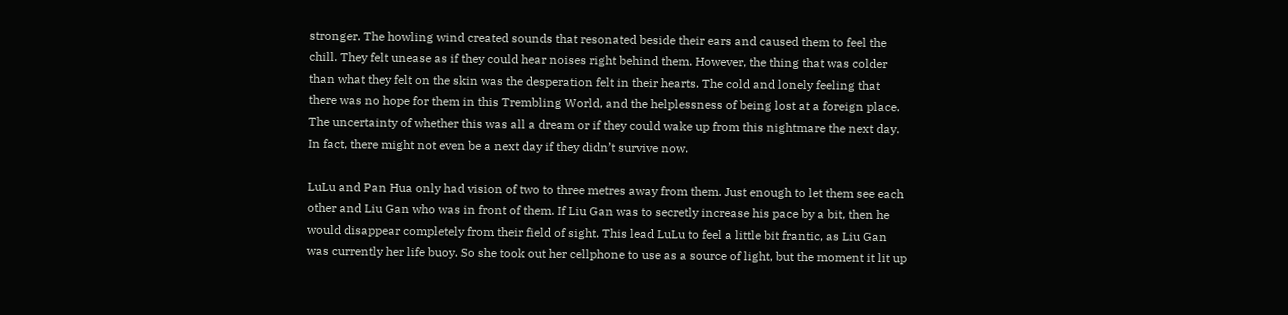stronger. The howling wind created sounds that resonated beside their ears and caused them to feel the chill. They felt unease as if they could hear noises right behind them. However, the thing that was colder than what they felt on the skin was the desperation felt in their hearts. The cold and lonely feeling that there was no hope for them in this Trembling World, and the helplessness of being lost at a foreign place. The uncertainty of whether this was all a dream or if they could wake up from this nightmare the next day. In fact, there might not even be a next day if they didn’t survive now.

LuLu and Pan Hua only had vision of two to three metres away from them. Just enough to let them see each other and Liu Gan who was in front of them. If Liu Gan was to secretly increase his pace by a bit, then he would disappear completely from their field of sight. This lead LuLu to feel a little bit frantic, as Liu Gan was currently her life buoy. So she took out her cellphone to use as a source of light, but the moment it lit up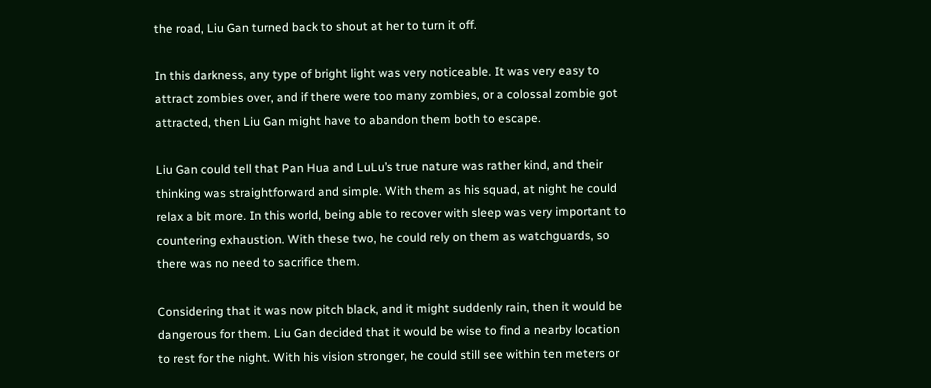the road, Liu Gan turned back to shout at her to turn it off.

In this darkness, any type of bright light was very noticeable. It was very easy to attract zombies over, and if there were too many zombies, or a colossal zombie got attracted, then Liu Gan might have to abandon them both to escape.

Liu Gan could tell that Pan Hua and LuLu’s true nature was rather kind, and their thinking was straightforward and simple. With them as his squad, at night he could relax a bit more. In this world, being able to recover with sleep was very important to countering exhaustion. With these two, he could rely on them as watchguards, so there was no need to sacrifice them.

Considering that it was now pitch black, and it might suddenly rain, then it would be dangerous for them. Liu Gan decided that it would be wise to find a nearby location to rest for the night. With his vision stronger, he could still see within ten meters or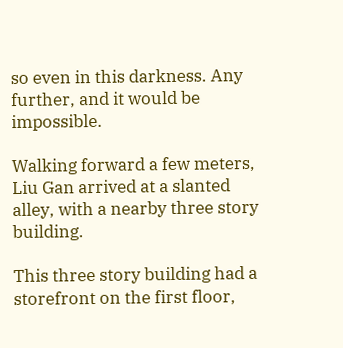so even in this darkness. Any further, and it would be impossible.

Walking forward a few meters, Liu Gan arrived at a slanted alley, with a nearby three story building.

This three story building had a storefront on the first floor,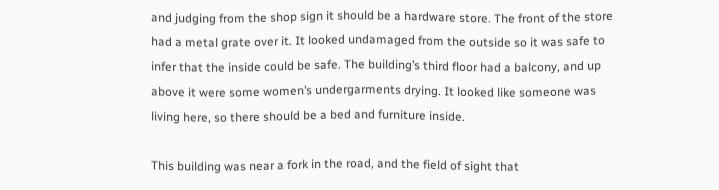and judging from the shop sign it should be a hardware store. The front of the store had a metal grate over it. It looked undamaged from the outside so it was safe to infer that the inside could be safe. The building’s third floor had a balcony, and up above it were some women’s undergarments drying. It looked like someone was living here, so there should be a bed and furniture inside.

This building was near a fork in the road, and the field of sight that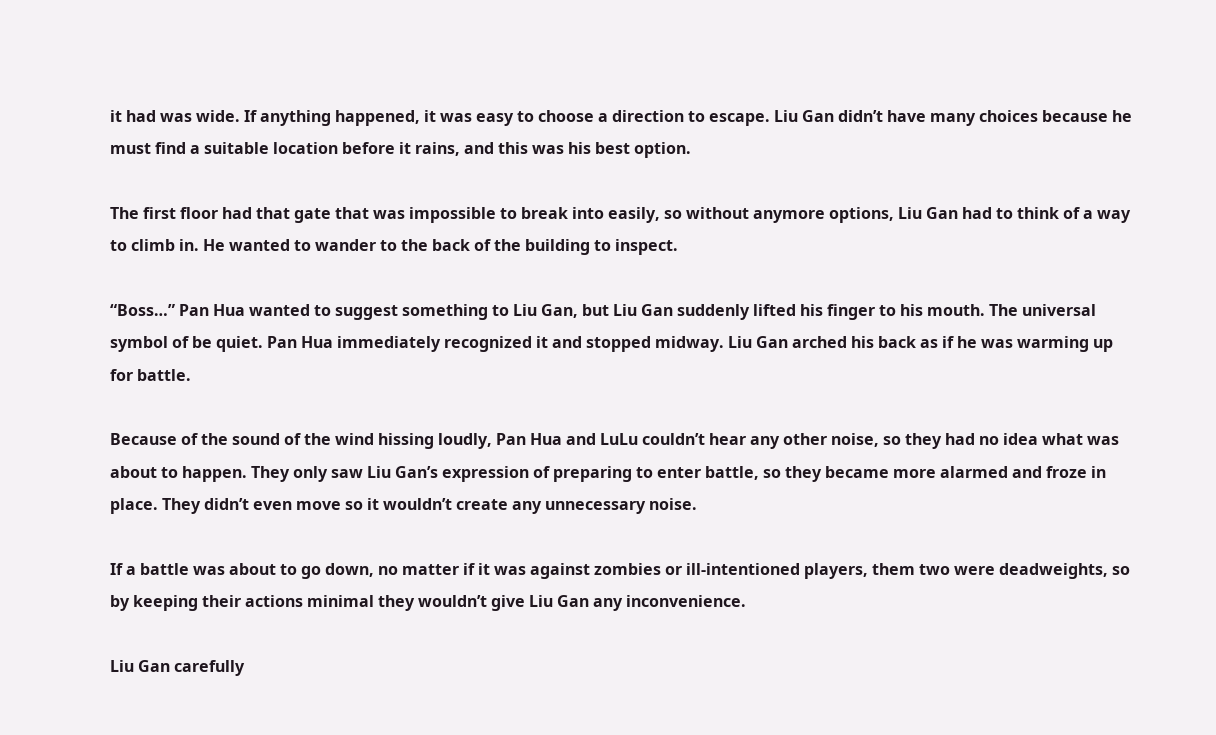it had was wide. If anything happened, it was easy to choose a direction to escape. Liu Gan didn’t have many choices because he must find a suitable location before it rains, and this was his best option.

The first floor had that gate that was impossible to break into easily, so without anymore options, Liu Gan had to think of a way to climb in. He wanted to wander to the back of the building to inspect.

“Boss…” Pan Hua wanted to suggest something to Liu Gan, but Liu Gan suddenly lifted his finger to his mouth. The universal symbol of be quiet. Pan Hua immediately recognized it and stopped midway. Liu Gan arched his back as if he was warming up for battle.

Because of the sound of the wind hissing loudly, Pan Hua and LuLu couldn’t hear any other noise, so they had no idea what was about to happen. They only saw Liu Gan’s expression of preparing to enter battle, so they became more alarmed and froze in place. They didn’t even move so it wouldn’t create any unnecessary noise.

If a battle was about to go down, no matter if it was against zombies or ill-intentioned players, them two were deadweights, so by keeping their actions minimal they wouldn’t give Liu Gan any inconvenience.

Liu Gan carefully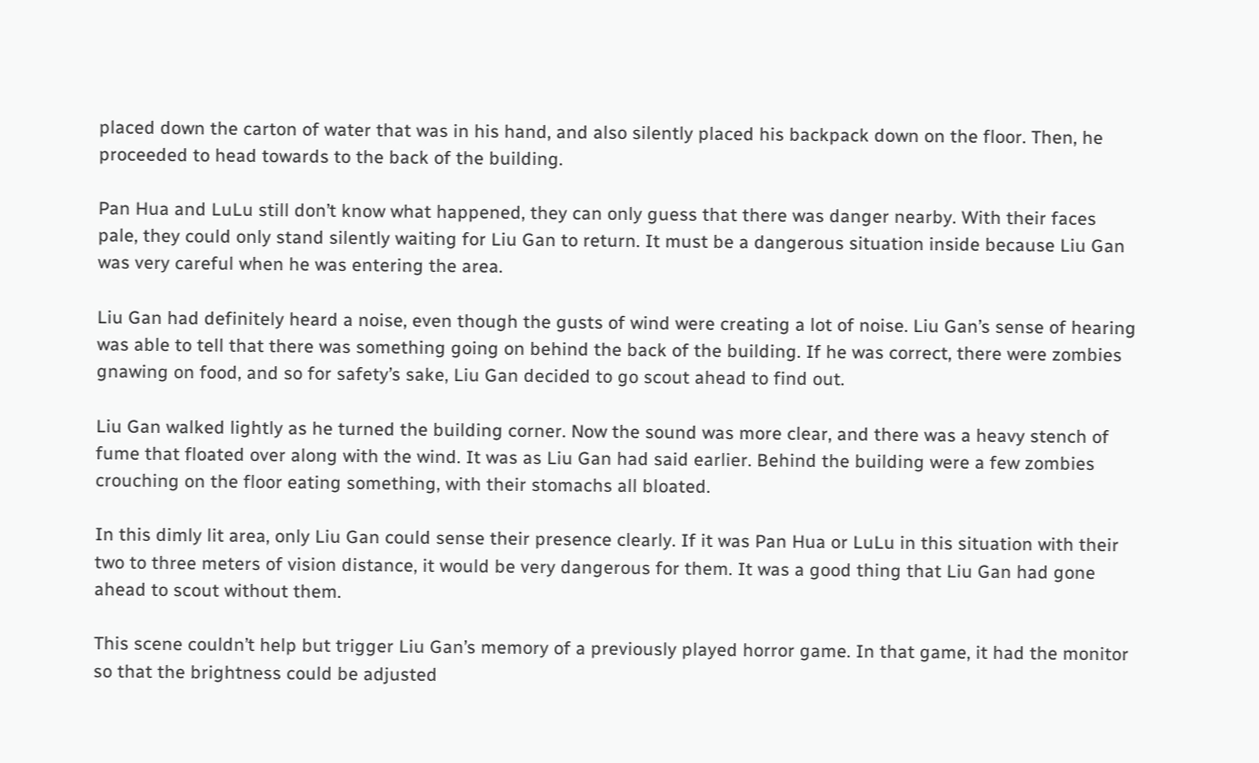placed down the carton of water that was in his hand, and also silently placed his backpack down on the floor. Then, he proceeded to head towards to the back of the building.

Pan Hua and LuLu still don’t know what happened, they can only guess that there was danger nearby. With their faces pale, they could only stand silently waiting for Liu Gan to return. It must be a dangerous situation inside because Liu Gan was very careful when he was entering the area.

Liu Gan had definitely heard a noise, even though the gusts of wind were creating a lot of noise. Liu Gan’s sense of hearing was able to tell that there was something going on behind the back of the building. If he was correct, there were zombies gnawing on food, and so for safety’s sake, Liu Gan decided to go scout ahead to find out.

Liu Gan walked lightly as he turned the building corner. Now the sound was more clear, and there was a heavy stench of fume that floated over along with the wind. It was as Liu Gan had said earlier. Behind the building were a few zombies crouching on the floor eating something, with their stomachs all bloated.

In this dimly lit area, only Liu Gan could sense their presence clearly. If it was Pan Hua or LuLu in this situation with their two to three meters of vision distance, it would be very dangerous for them. It was a good thing that Liu Gan had gone ahead to scout without them.

This scene couldn’t help but trigger Liu Gan’s memory of a previously played horror game. In that game, it had the monitor so that the brightness could be adjusted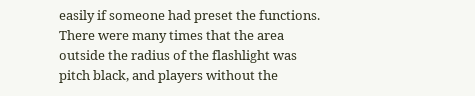easily if someone had preset the functions. There were many times that the area outside the radius of the flashlight was pitch black, and players without the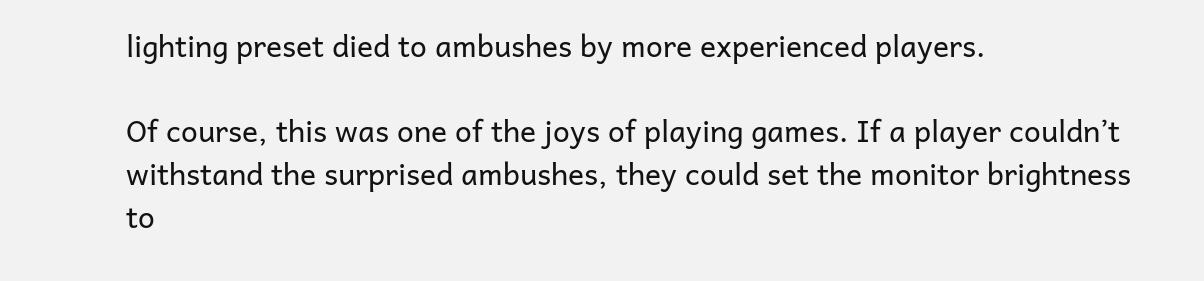lighting preset died to ambushes by more experienced players.

Of course, this was one of the joys of playing games. If a player couldn’t withstand the surprised ambushes, they could set the monitor brightness to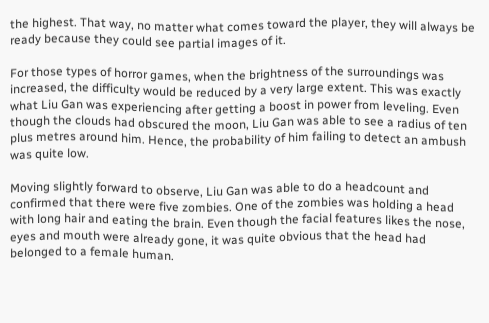the highest. That way, no matter what comes toward the player, they will always be ready because they could see partial images of it.

For those types of horror games, when the brightness of the surroundings was increased, the difficulty would be reduced by a very large extent. This was exactly what Liu Gan was experiencing after getting a boost in power from leveling. Even though the clouds had obscured the moon, Liu Gan was able to see a radius of ten plus metres around him. Hence, the probability of him failing to detect an ambush was quite low.

Moving slightly forward to observe, Liu Gan was able to do a headcount and confirmed that there were five zombies. One of the zombies was holding a head with long hair and eating the brain. Even though the facial features likes the nose, eyes and mouth were already gone, it was quite obvious that the head had belonged to a female human.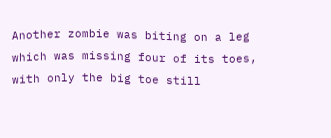Another zombie was biting on a leg which was missing four of its toes, with only the big toe still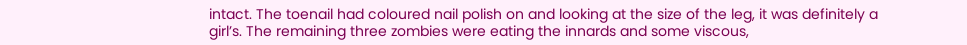intact. The toenail had coloured nail polish on and looking at the size of the leg, it was definitely a girl’s. The remaining three zombies were eating the innards and some viscous,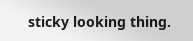sticky looking thing.